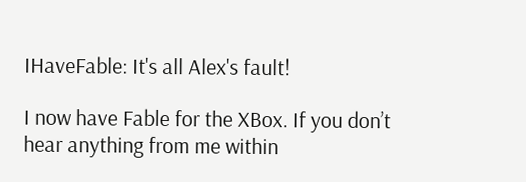IHaveFable: It's all Alex's fault!

I now have Fable for the XBox. If you don’t hear anything from me within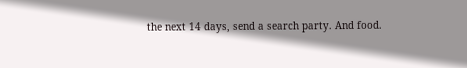the next 14 days, send a search party. And food.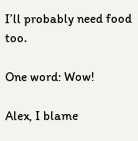I’ll probably need food too.

One word: Wow!

Alex, I blame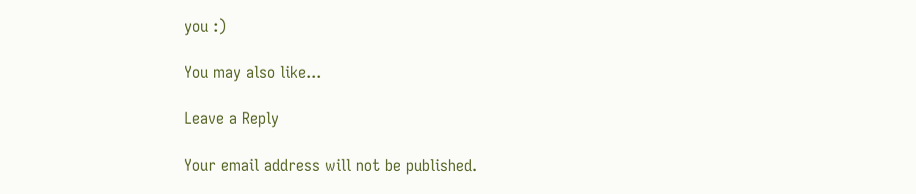you :)

You may also like...

Leave a Reply

Your email address will not be published.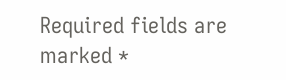Required fields are marked *